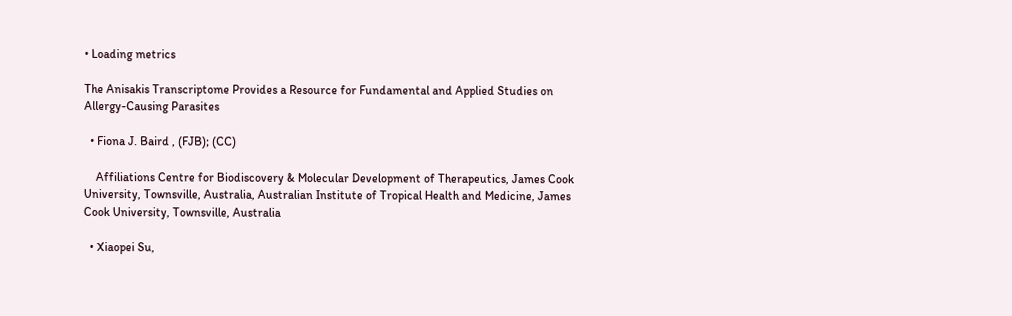• Loading metrics

The Anisakis Transcriptome Provides a Resource for Fundamental and Applied Studies on Allergy-Causing Parasites

  • Fiona J. Baird , (FJB); (CC)

    Affiliations Centre for Biodiscovery & Molecular Development of Therapeutics, James Cook University, Townsville, Australia, Australian Institute of Tropical Health and Medicine, James Cook University, Townsville, Australia

  • Xiaopei Su,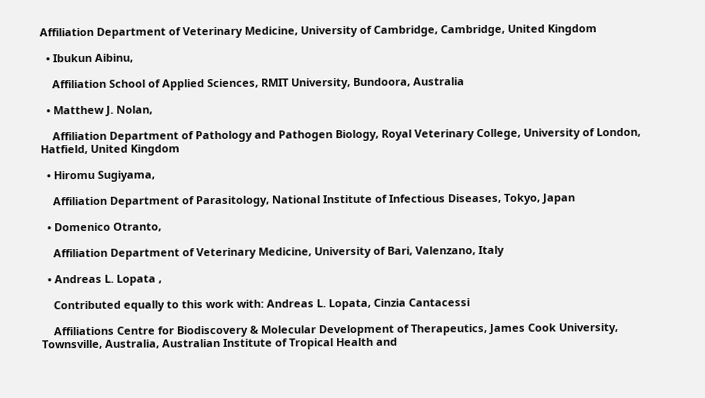Affiliation Department of Veterinary Medicine, University of Cambridge, Cambridge, United Kingdom

  • Ibukun Aibinu,

    Affiliation School of Applied Sciences, RMIT University, Bundoora, Australia

  • Matthew J. Nolan,

    Affiliation Department of Pathology and Pathogen Biology, Royal Veterinary College, University of London, Hatfield, United Kingdom

  • Hiromu Sugiyama,

    Affiliation Department of Parasitology, National Institute of Infectious Diseases, Tokyo, Japan

  • Domenico Otranto,

    Affiliation Department of Veterinary Medicine, University of Bari, Valenzano, Italy

  • Andreas L. Lopata ,

    Contributed equally to this work with: Andreas L. Lopata, Cinzia Cantacessi

    Affiliations Centre for Biodiscovery & Molecular Development of Therapeutics, James Cook University, Townsville, Australia, Australian Institute of Tropical Health and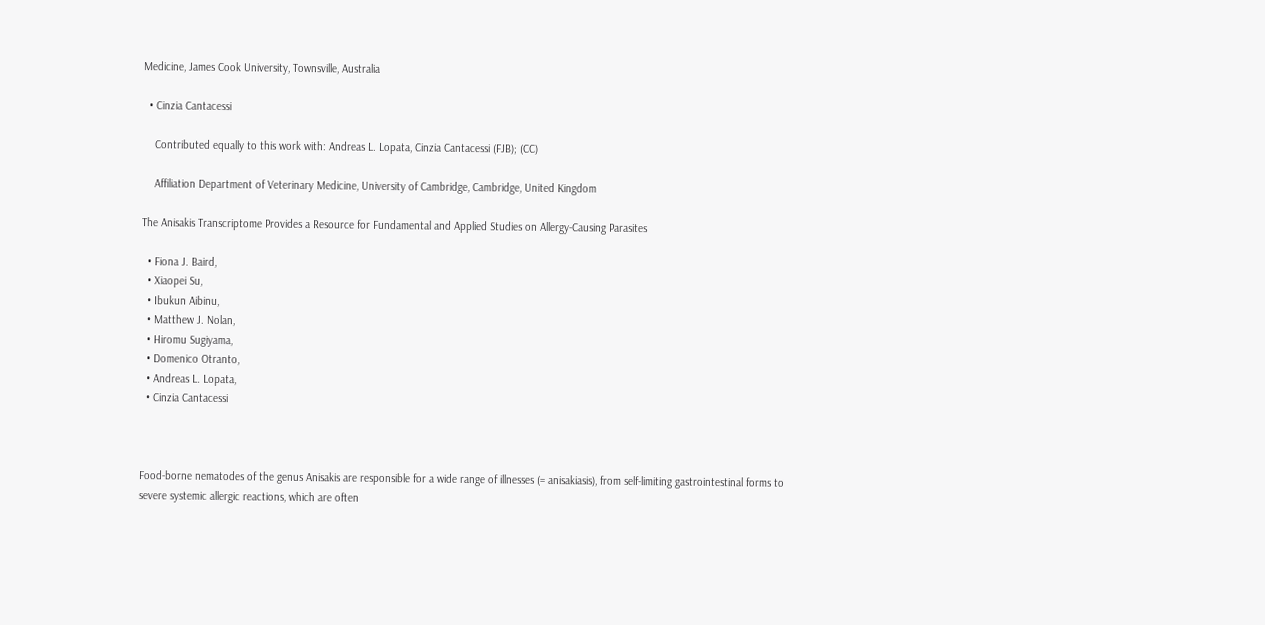Medicine, James Cook University, Townsville, Australia

  • Cinzia Cantacessi

    Contributed equally to this work with: Andreas L. Lopata, Cinzia Cantacessi (FJB); (CC)

    Affiliation Department of Veterinary Medicine, University of Cambridge, Cambridge, United Kingdom

The Anisakis Transcriptome Provides a Resource for Fundamental and Applied Studies on Allergy-Causing Parasites

  • Fiona J. Baird,
  • Xiaopei Su,
  • Ibukun Aibinu,
  • Matthew J. Nolan,
  • Hiromu Sugiyama,
  • Domenico Otranto,
  • Andreas L. Lopata,
  • Cinzia Cantacessi



Food-borne nematodes of the genus Anisakis are responsible for a wide range of illnesses (= anisakiasis), from self-limiting gastrointestinal forms to severe systemic allergic reactions, which are often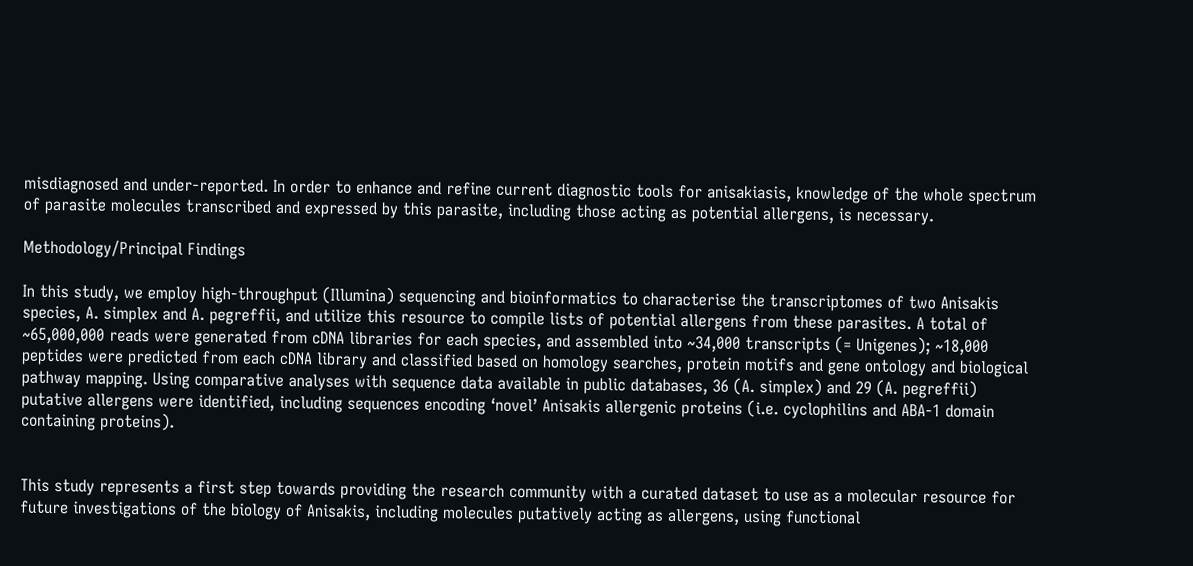misdiagnosed and under-reported. In order to enhance and refine current diagnostic tools for anisakiasis, knowledge of the whole spectrum of parasite molecules transcribed and expressed by this parasite, including those acting as potential allergens, is necessary.

Methodology/Principal Findings

In this study, we employ high-throughput (Illumina) sequencing and bioinformatics to characterise the transcriptomes of two Anisakis species, A. simplex and A. pegreffii, and utilize this resource to compile lists of potential allergens from these parasites. A total of ~65,000,000 reads were generated from cDNA libraries for each species, and assembled into ~34,000 transcripts (= Unigenes); ~18,000 peptides were predicted from each cDNA library and classified based on homology searches, protein motifs and gene ontology and biological pathway mapping. Using comparative analyses with sequence data available in public databases, 36 (A. simplex) and 29 (A. pegreffii) putative allergens were identified, including sequences encoding ‘novel’ Anisakis allergenic proteins (i.e. cyclophilins and ABA-1 domain containing proteins).


This study represents a first step towards providing the research community with a curated dataset to use as a molecular resource for future investigations of the biology of Anisakis, including molecules putatively acting as allergens, using functional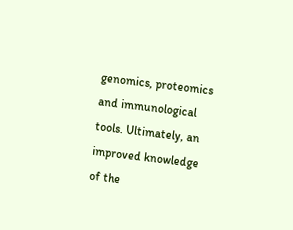genomics, proteomics and immunological tools. Ultimately, an improved knowledge of the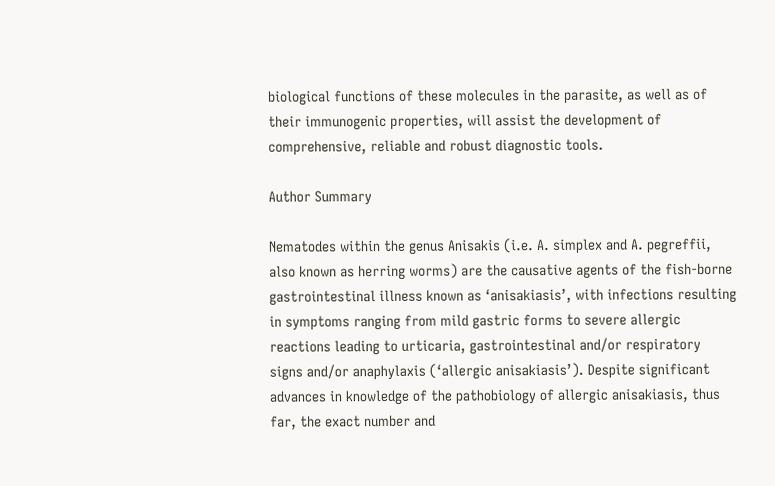biological functions of these molecules in the parasite, as well as of their immunogenic properties, will assist the development of comprehensive, reliable and robust diagnostic tools.

Author Summary

Nematodes within the genus Anisakis (i.e. A. simplex and A. pegreffii, also known as herring worms) are the causative agents of the fish-borne gastrointestinal illness known as ‘anisakiasis’, with infections resulting in symptoms ranging from mild gastric forms to severe allergic reactions leading to urticaria, gastrointestinal and/or respiratory signs and/or anaphylaxis (‘allergic anisakiasis’). Despite significant advances in knowledge of the pathobiology of allergic anisakiasis, thus far, the exact number and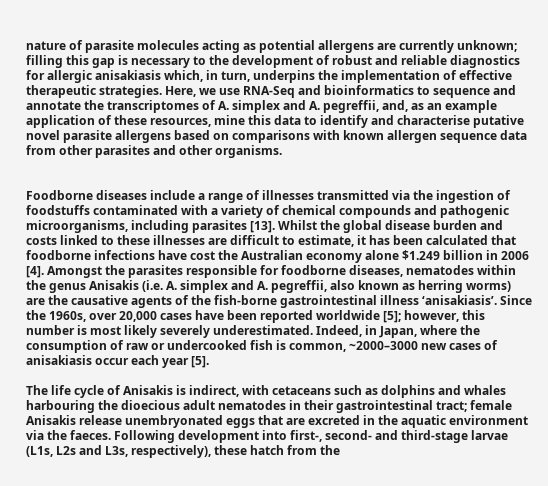nature of parasite molecules acting as potential allergens are currently unknown; filling this gap is necessary to the development of robust and reliable diagnostics for allergic anisakiasis which, in turn, underpins the implementation of effective therapeutic strategies. Here, we use RNA-Seq and bioinformatics to sequence and annotate the transcriptomes of A. simplex and A. pegreffii, and, as an example application of these resources, mine this data to identify and characterise putative novel parasite allergens based on comparisons with known allergen sequence data from other parasites and other organisms.


Foodborne diseases include a range of illnesses transmitted via the ingestion of foodstuffs contaminated with a variety of chemical compounds and pathogenic microorganisms, including parasites [13]. Whilst the global disease burden and costs linked to these illnesses are difficult to estimate, it has been calculated that foodborne infections have cost the Australian economy alone $1.249 billion in 2006 [4]. Amongst the parasites responsible for foodborne diseases, nematodes within the genus Anisakis (i.e. A. simplex and A. pegreffii, also known as herring worms) are the causative agents of the fish-borne gastrointestinal illness ‘anisakiasis’. Since the 1960s, over 20,000 cases have been reported worldwide [5]; however, this number is most likely severely underestimated. Indeed, in Japan, where the consumption of raw or undercooked fish is common, ~2000–3000 new cases of anisakiasis occur each year [5].

The life cycle of Anisakis is indirect, with cetaceans such as dolphins and whales harbouring the dioecious adult nematodes in their gastrointestinal tract; female Anisakis release unembryonated eggs that are excreted in the aquatic environment via the faeces. Following development into first-, second- and third-stage larvae (L1s, L2s and L3s, respectively), these hatch from the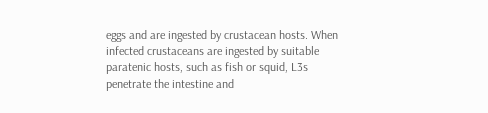eggs and are ingested by crustacean hosts. When infected crustaceans are ingested by suitable paratenic hosts, such as fish or squid, L3s penetrate the intestine and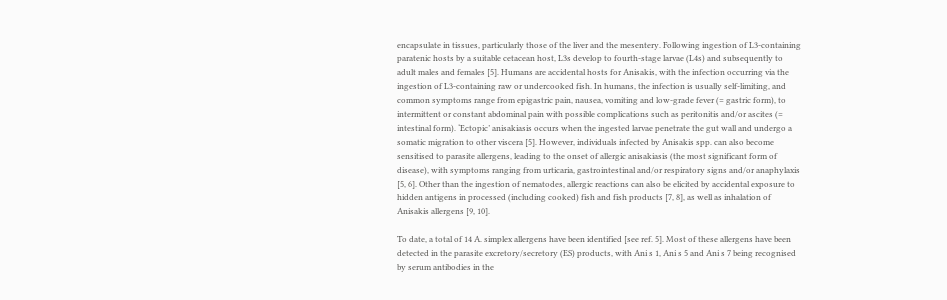encapsulate in tissues, particularly those of the liver and the mesentery. Following ingestion of L3-containing paratenic hosts by a suitable cetacean host, L3s develop to fourth-stage larvae (L4s) and subsequently to adult males and females [5]. Humans are accidental hosts for Anisakis, with the infection occurring via the ingestion of L3-containing raw or undercooked fish. In humans, the infection is usually self-limiting, and common symptoms range from epigastric pain, nausea, vomiting and low-grade fever (= gastric form), to intermittent or constant abdominal pain with possible complications such as peritonitis and/or ascites (= intestinal form). ‘Ectopic’ anisakiasis occurs when the ingested larvae penetrate the gut wall and undergo a somatic migration to other viscera [5]. However, individuals infected by Anisakis spp. can also become sensitised to parasite allergens, leading to the onset of allergic anisakiasis (the most significant form of disease), with symptoms ranging from urticaria, gastrointestinal and/or respiratory signs and/or anaphylaxis [5, 6]. Other than the ingestion of nematodes, allergic reactions can also be elicited by accidental exposure to hidden antigens in processed (including cooked) fish and fish products [7, 8], as well as inhalation of Anisakis allergens [9, 10].

To date, a total of 14 A. simplex allergens have been identified [see ref. 5]. Most of these allergens have been detected in the parasite excretory/secretory (ES) products, with Ani s 1, Ani s 5 and Ani s 7 being recognised by serum antibodies in the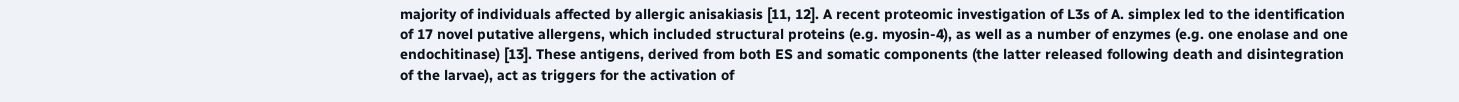majority of individuals affected by allergic anisakiasis [11, 12]. A recent proteomic investigation of L3s of A. simplex led to the identification of 17 novel putative allergens, which included structural proteins (e.g. myosin-4), as well as a number of enzymes (e.g. one enolase and one endochitinase) [13]. These antigens, derived from both ES and somatic components (the latter released following death and disintegration of the larvae), act as triggers for the activation of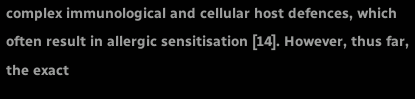complex immunological and cellular host defences, which often result in allergic sensitisation [14]. However, thus far, the exact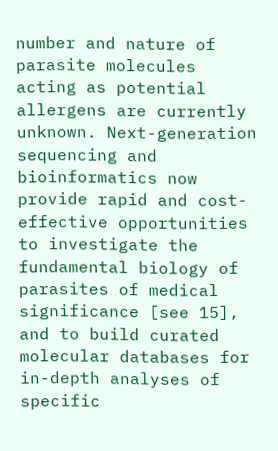number and nature of parasite molecules acting as potential allergens are currently unknown. Next-generation sequencing and bioinformatics now provide rapid and cost-effective opportunities to investigate the fundamental biology of parasites of medical significance [see 15], and to build curated molecular databases for in-depth analyses of specific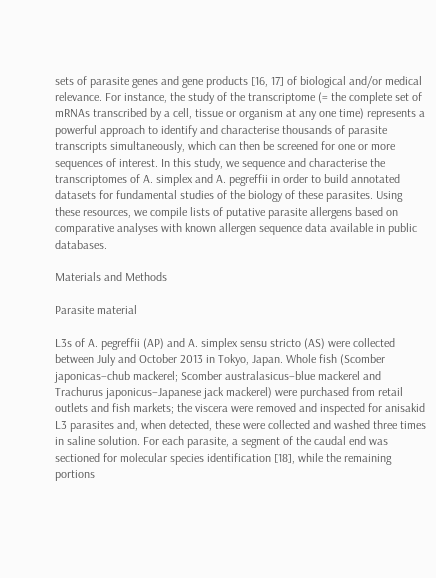sets of parasite genes and gene products [16, 17] of biological and/or medical relevance. For instance, the study of the transcriptome (= the complete set of mRNAs transcribed by a cell, tissue or organism at any one time) represents a powerful approach to identify and characterise thousands of parasite transcripts simultaneously, which can then be screened for one or more sequences of interest. In this study, we sequence and characterise the transcriptomes of A. simplex and A. pegreffii in order to build annotated datasets for fundamental studies of the biology of these parasites. Using these resources, we compile lists of putative parasite allergens based on comparative analyses with known allergen sequence data available in public databases.

Materials and Methods

Parasite material

L3s of A. pegreffii (AP) and A. simplex sensu stricto (AS) were collected between July and October 2013 in Tokyo, Japan. Whole fish (Scomber japonicas–chub mackerel; Scomber australasicus–blue mackerel and Trachurus japonicus–Japanese jack mackerel) were purchased from retail outlets and fish markets; the viscera were removed and inspected for anisakid L3 parasites and, when detected, these were collected and washed three times in saline solution. For each parasite, a segment of the caudal end was sectioned for molecular species identification [18], while the remaining portions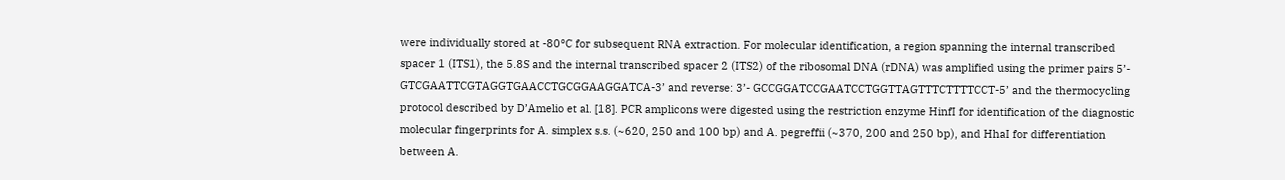were individually stored at -80°C for subsequent RNA extraction. For molecular identification, a region spanning the internal transcribed spacer 1 (ITS1), the 5.8S and the internal transcribed spacer 2 (ITS2) of the ribosomal DNA (rDNA) was amplified using the primer pairs 5’- GTCGAATTCGTAGGTGAACCTGCGGAAGGATCA-3’ and reverse: 3’- GCCGGATCCGAATCCTGGTTAGTTTCTTTTCCT-5’ and the thermocycling protocol described by D’Amelio et al. [18]. PCR amplicons were digested using the restriction enzyme HinfI for identification of the diagnostic molecular fingerprints for A. simplex s.s. (~620, 250 and 100 bp) and A. pegreffii (~370, 200 and 250 bp), and HhaI for differentiation between A.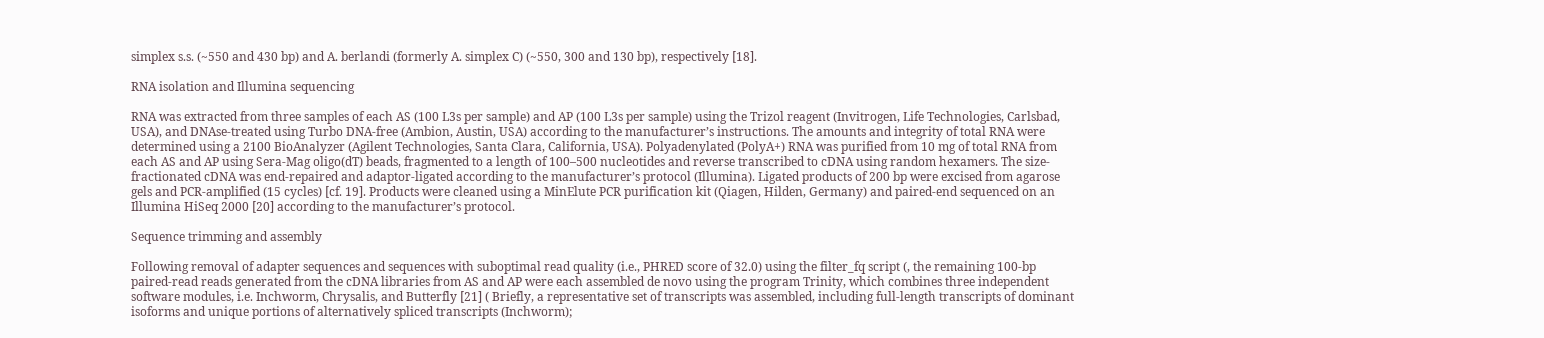simplex s.s. (~550 and 430 bp) and A. berlandi (formerly A. simplex C) (~550, 300 and 130 bp), respectively [18].

RNA isolation and Illumina sequencing

RNA was extracted from three samples of each AS (100 L3s per sample) and AP (100 L3s per sample) using the Trizol reagent (Invitrogen, Life Technologies, Carlsbad, USA), and DNAse-treated using Turbo DNA-free (Ambion, Austin, USA) according to the manufacturer’s instructions. The amounts and integrity of total RNA were determined using a 2100 BioAnalyzer (Agilent Technologies, Santa Clara, California, USA). Polyadenylated (PolyA+) RNA was purified from 10 mg of total RNA from each AS and AP using Sera-Mag oligo(dT) beads, fragmented to a length of 100–500 nucleotides and reverse transcribed to cDNA using random hexamers. The size-fractionated cDNA was end-repaired and adaptor-ligated according to the manufacturer’s protocol (Illumina). Ligated products of 200 bp were excised from agarose gels and PCR-amplified (15 cycles) [cf. 19]. Products were cleaned using a MinElute PCR purification kit (Qiagen, Hilden, Germany) and paired-end sequenced on an Illumina HiSeq 2000 [20] according to the manufacturer’s protocol.

Sequence trimming and assembly

Following removal of adapter sequences and sequences with suboptimal read quality (i.e., PHRED score of 32.0) using the filter_fq script (, the remaining 100-bp paired-read reads generated from the cDNA libraries from AS and AP were each assembled de novo using the program Trinity, which combines three independent software modules, i.e. Inchworm, Chrysalis, and Butterfly [21] ( Briefly, a representative set of transcripts was assembled, including full-length transcripts of dominant isoforms and unique portions of alternatively spliced transcripts (Inchworm);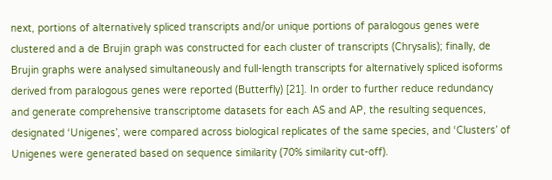next, portions of alternatively spliced transcripts and/or unique portions of paralogous genes were clustered and a de Brujin graph was constructed for each cluster of transcripts (Chrysalis); finally, de Brujin graphs were analysed simultaneously and full-length transcripts for alternatively spliced isoforms derived from paralogous genes were reported (Butterfly) [21]. In order to further reduce redundancy and generate comprehensive transcriptome datasets for each AS and AP, the resulting sequences, designated ‘Unigenes’, were compared across biological replicates of the same species, and ‘Clusters’ of Unigenes were generated based on sequence similarity (70% similarity cut-off).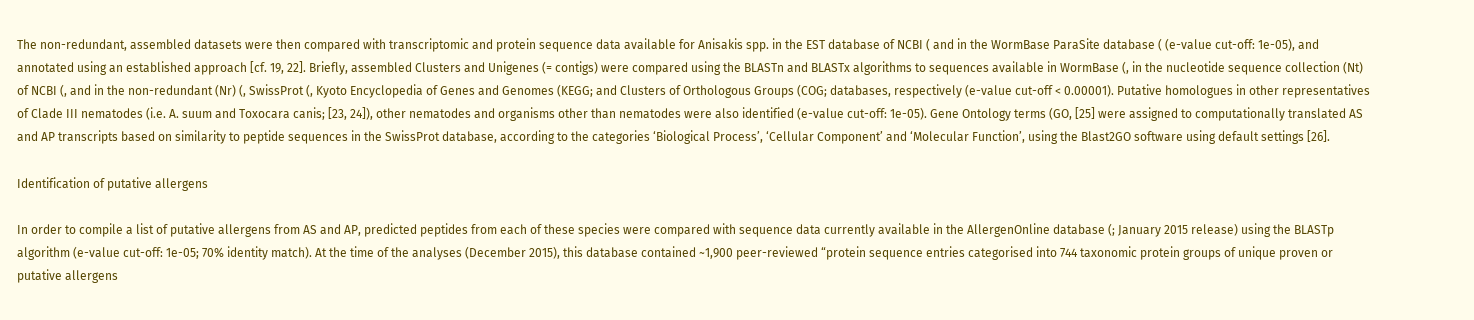The non-redundant, assembled datasets were then compared with transcriptomic and protein sequence data available for Anisakis spp. in the EST database of NCBI ( and in the WormBase ParaSite database ( (e-value cut-off: 1e-05), and annotated using an established approach [cf. 19, 22]. Briefly, assembled Clusters and Unigenes (= contigs) were compared using the BLASTn and BLASTx algorithms to sequences available in WormBase (, in the nucleotide sequence collection (Nt) of NCBI (, and in the non-redundant (Nr) (, SwissProt (, Kyoto Encyclopedia of Genes and Genomes (KEGG; and Clusters of Orthologous Groups (COG; databases, respectively (e-value cut-off < 0.00001). Putative homologues in other representatives of Clade III nematodes (i.e. A. suum and Toxocara canis; [23, 24]), other nematodes and organisms other than nematodes were also identified (e-value cut-off: 1e-05). Gene Ontology terms (GO, [25] were assigned to computationally translated AS and AP transcripts based on similarity to peptide sequences in the SwissProt database, according to the categories ‘Biological Process’, ‘Cellular Component’ and ‘Molecular Function’, using the Blast2GO software using default settings [26].

Identification of putative allergens

In order to compile a list of putative allergens from AS and AP, predicted peptides from each of these species were compared with sequence data currently available in the AllergenOnline database (; January 2015 release) using the BLASTp algorithm (e-value cut-off: 1e-05; 70% identity match). At the time of the analyses (December 2015), this database contained ~1,900 peer-reviewed “protein sequence entries categorised into 744 taxonomic protein groups of unique proven or putative allergens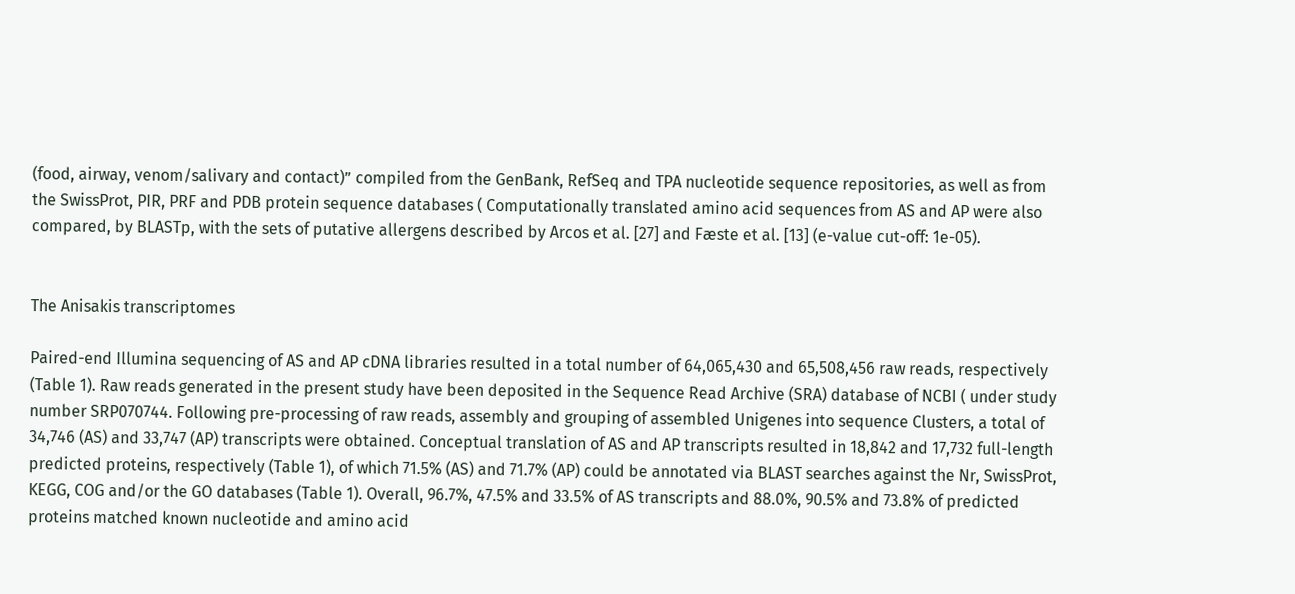(food, airway, venom/salivary and contact)” compiled from the GenBank, RefSeq and TPA nucleotide sequence repositories, as well as from the SwissProt, PIR, PRF and PDB protein sequence databases ( Computationally translated amino acid sequences from AS and AP were also compared, by BLASTp, with the sets of putative allergens described by Arcos et al. [27] and Fæste et al. [13] (e-value cut-off: 1e-05).


The Anisakis transcriptomes

Paired-end Illumina sequencing of AS and AP cDNA libraries resulted in a total number of 64,065,430 and 65,508,456 raw reads, respectively (Table 1). Raw reads generated in the present study have been deposited in the Sequence Read Archive (SRA) database of NCBI ( under study number SRP070744. Following pre-processing of raw reads, assembly and grouping of assembled Unigenes into sequence Clusters, a total of 34,746 (AS) and 33,747 (AP) transcripts were obtained. Conceptual translation of AS and AP transcripts resulted in 18,842 and 17,732 full-length predicted proteins, respectively (Table 1), of which 71.5% (AS) and 71.7% (AP) could be annotated via BLAST searches against the Nr, SwissProt, KEGG, COG and/or the GO databases (Table 1). Overall, 96.7%, 47.5% and 33.5% of AS transcripts and 88.0%, 90.5% and 73.8% of predicted proteins matched known nucleotide and amino acid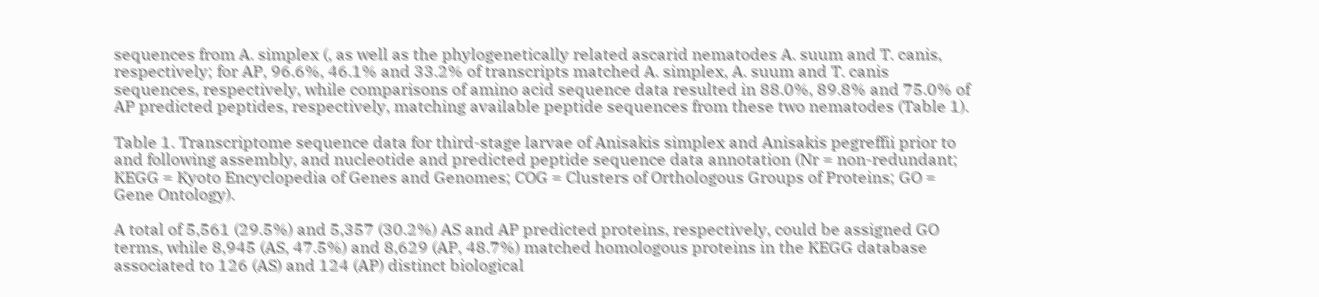sequences from A. simplex (, as well as the phylogenetically related ascarid nematodes A. suum and T. canis, respectively; for AP, 96.6%, 46.1% and 33.2% of transcripts matched A. simplex, A. suum and T. canis sequences, respectively, while comparisons of amino acid sequence data resulted in 88.0%, 89.8% and 75.0% of AP predicted peptides, respectively, matching available peptide sequences from these two nematodes (Table 1).

Table 1. Transcriptome sequence data for third-stage larvae of Anisakis simplex and Anisakis pegreffii prior to and following assembly, and nucleotide and predicted peptide sequence data annotation (Nr = non-redundant; KEGG = Kyoto Encyclopedia of Genes and Genomes; COG = Clusters of Orthologous Groups of Proteins; GO = Gene Ontology).

A total of 5,561 (29.5%) and 5,357 (30.2%) AS and AP predicted proteins, respectively, could be assigned GO terms, while 8,945 (AS, 47.5%) and 8,629 (AP, 48.7%) matched homologous proteins in the KEGG database associated to 126 (AS) and 124 (AP) distinct biological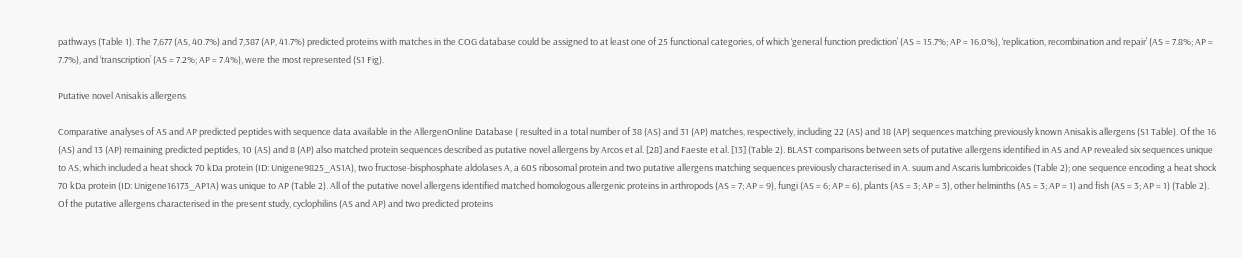pathways (Table 1). The 7,677 (AS, 40.7%) and 7,387 (AP, 41.7%) predicted proteins with matches in the COG database could be assigned to at least one of 25 functional categories, of which ‘general function prediction’ (AS = 15.7%; AP = 16.0%), ‘replication, recombination and repair’ (AS = 7.8%; AP = 7.7%), and ‘transcription’ (AS = 7.2%; AP = 7.4%), were the most represented (S1 Fig).

Putative novel Anisakis allergens

Comparative analyses of AS and AP predicted peptides with sequence data available in the AllergenOnline Database ( resulted in a total number of 38 (AS) and 31 (AP) matches, respectively, including 22 (AS) and 18 (AP) sequences matching previously known Anisakis allergens (S1 Table). Of the 16 (AS) and 13 (AP) remaining predicted peptides, 10 (AS) and 8 (AP) also matched protein sequences described as putative novel allergens by Arcos et al. [28] and Faeste et al. [13] (Table 2). BLAST comparisons between sets of putative allergens identified in AS and AP revealed six sequences unique to AS, which included a heat shock 70 kDa protein (ID: Unigene9825_AS1A), two fructose-bisphosphate aldolases A, a 60S ribosomal protein and two putative allergens matching sequences previously characterised in A. suum and Ascaris lumbricoides (Table 2); one sequence encoding a heat shock 70 kDa protein (ID: Unigene16173_AP1A) was unique to AP (Table 2). All of the putative novel allergens identified matched homologous allergenic proteins in arthropods (AS = 7; AP = 9), fungi (AS = 6; AP = 6), plants (AS = 3; AP = 3), other helminths (AS = 3; AP = 1) and fish (AS = 3; AP = 1) (Table 2). Of the putative allergens characterised in the present study, cyclophilins (AS and AP) and two predicted proteins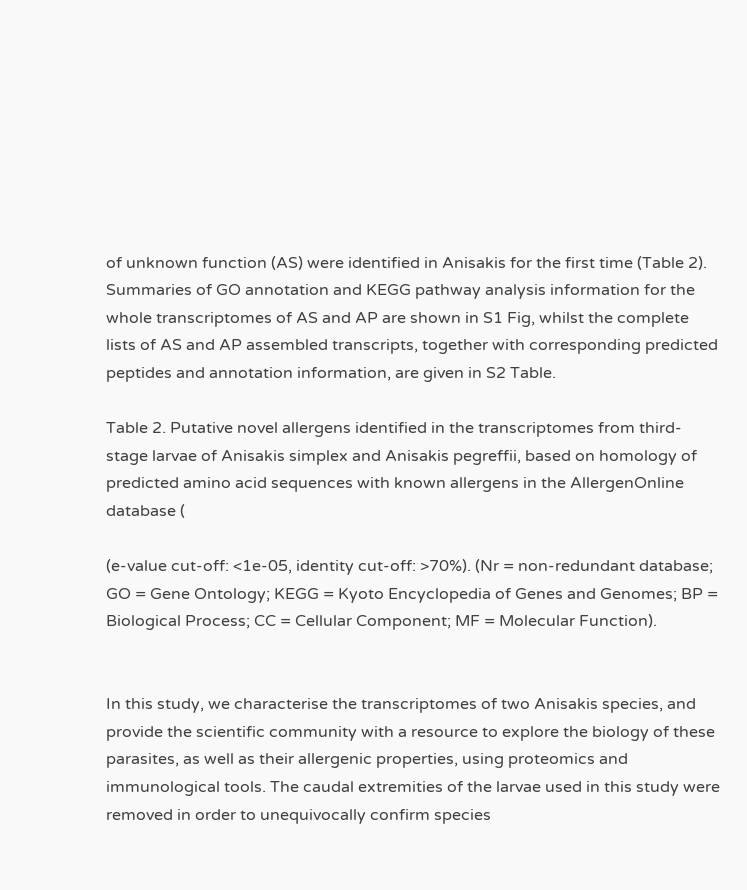of unknown function (AS) were identified in Anisakis for the first time (Table 2). Summaries of GO annotation and KEGG pathway analysis information for the whole transcriptomes of AS and AP are shown in S1 Fig, whilst the complete lists of AS and AP assembled transcripts, together with corresponding predicted peptides and annotation information, are given in S2 Table.

Table 2. Putative novel allergens identified in the transcriptomes from third-stage larvae of Anisakis simplex and Anisakis pegreffii, based on homology of predicted amino acid sequences with known allergens in the AllergenOnline database (

(e-value cut-off: <1e-05, identity cut-off: >70%). (Nr = non-redundant database; GO = Gene Ontology; KEGG = Kyoto Encyclopedia of Genes and Genomes; BP = Biological Process; CC = Cellular Component; MF = Molecular Function).


In this study, we characterise the transcriptomes of two Anisakis species, and provide the scientific community with a resource to explore the biology of these parasites, as well as their allergenic properties, using proteomics and immunological tools. The caudal extremities of the larvae used in this study were removed in order to unequivocally confirm species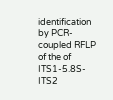identification by PCR-coupled RFLP of the of ITS1-5.8S-ITS2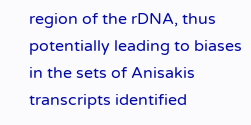region of the rDNA, thus potentially leading to biases in the sets of Anisakis transcripts identified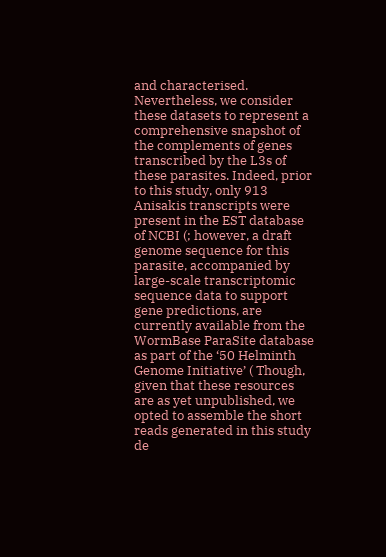and characterised. Nevertheless, we consider these datasets to represent a comprehensive snapshot of the complements of genes transcribed by the L3s of these parasites. Indeed, prior to this study, only 913 Anisakis transcripts were present in the EST database of NCBI (; however, a draft genome sequence for this parasite, accompanied by large-scale transcriptomic sequence data to support gene predictions, are currently available from the WormBase ParaSite database as part of the ‘50 Helminth Genome Initiative’ ( Though, given that these resources are as yet unpublished, we opted to assemble the short reads generated in this study de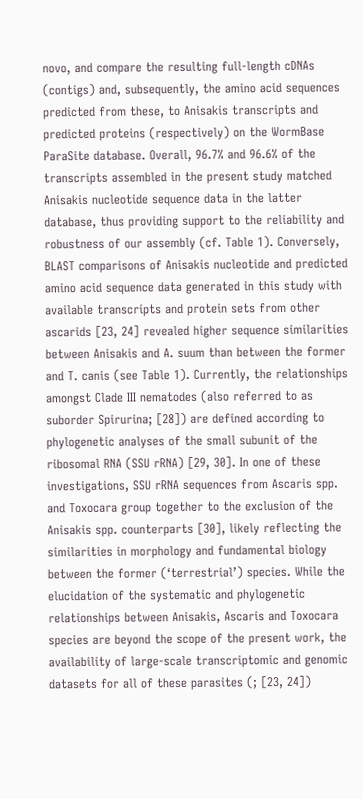novo, and compare the resulting full-length cDNAs (contigs) and, subsequently, the amino acid sequences predicted from these, to Anisakis transcripts and predicted proteins (respectively) on the WormBase ParaSite database. Overall, 96.7% and 96.6% of the transcripts assembled in the present study matched Anisakis nucleotide sequence data in the latter database, thus providing support to the reliability and robustness of our assembly (cf. Table 1). Conversely, BLAST comparisons of Anisakis nucleotide and predicted amino acid sequence data generated in this study with available transcripts and protein sets from other ascarids [23, 24] revealed higher sequence similarities between Anisakis and A. suum than between the former and T. canis (see Table 1). Currently, the relationships amongst Clade III nematodes (also referred to as suborder Spirurina; [28]) are defined according to phylogenetic analyses of the small subunit of the ribosomal RNA (SSU rRNA) [29, 30]. In one of these investigations, SSU rRNA sequences from Ascaris spp. and Toxocara group together to the exclusion of the Anisakis spp. counterparts [30], likely reflecting the similarities in morphology and fundamental biology between the former (‘terrestrial’) species. While the elucidation of the systematic and phylogenetic relationships between Anisakis, Ascaris and Toxocara species are beyond the scope of the present work, the availability of large-scale transcriptomic and genomic datasets for all of these parasites (; [23, 24])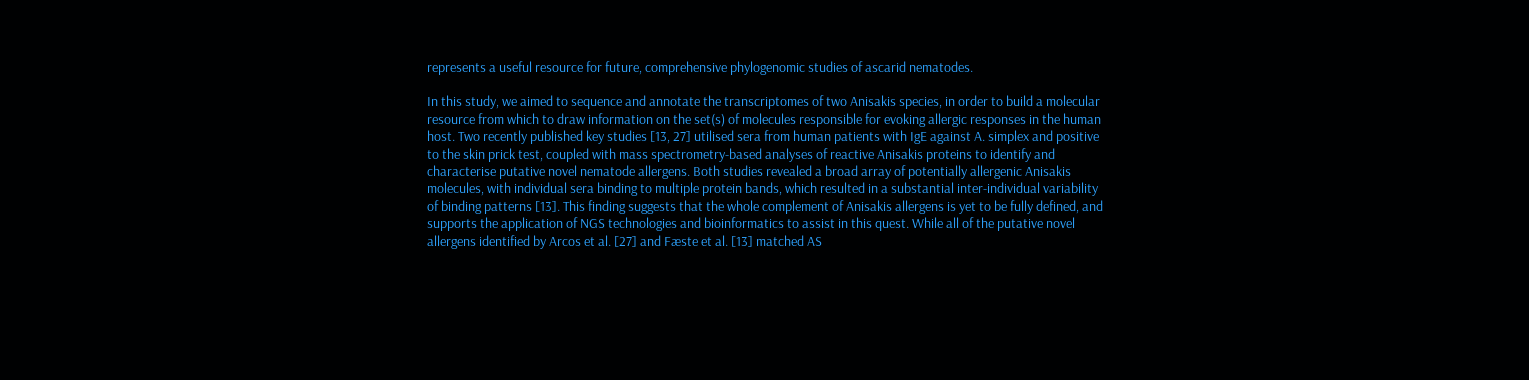represents a useful resource for future, comprehensive phylogenomic studies of ascarid nematodes.

In this study, we aimed to sequence and annotate the transcriptomes of two Anisakis species, in order to build a molecular resource from which to draw information on the set(s) of molecules responsible for evoking allergic responses in the human host. Two recently published key studies [13, 27] utilised sera from human patients with IgE against A. simplex and positive to the skin prick test, coupled with mass spectrometry-based analyses of reactive Anisakis proteins to identify and characterise putative novel nematode allergens. Both studies revealed a broad array of potentially allergenic Anisakis molecules, with individual sera binding to multiple protein bands, which resulted in a substantial inter-individual variability of binding patterns [13]. This finding suggests that the whole complement of Anisakis allergens is yet to be fully defined, and supports the application of NGS technologies and bioinformatics to assist in this quest. While all of the putative novel allergens identified by Arcos et al. [27] and Fæste et al. [13] matched AS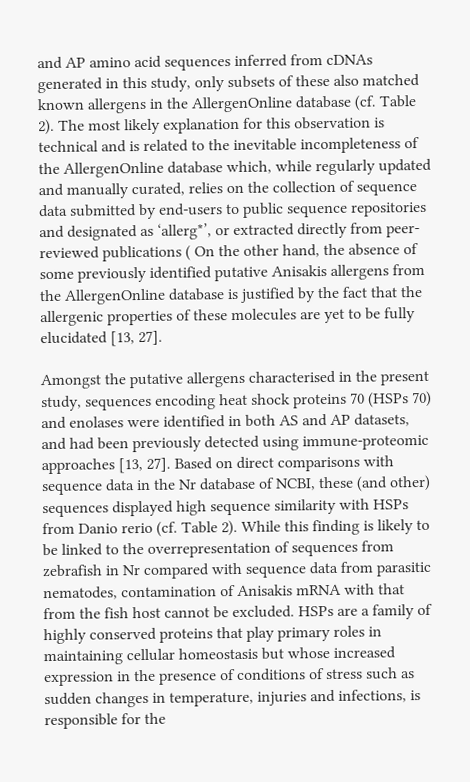and AP amino acid sequences inferred from cDNAs generated in this study, only subsets of these also matched known allergens in the AllergenOnline database (cf. Table 2). The most likely explanation for this observation is technical and is related to the inevitable incompleteness of the AllergenOnline database which, while regularly updated and manually curated, relies on the collection of sequence data submitted by end-users to public sequence repositories and designated as ‘allerg*’, or extracted directly from peer-reviewed publications ( On the other hand, the absence of some previously identified putative Anisakis allergens from the AllergenOnline database is justified by the fact that the allergenic properties of these molecules are yet to be fully elucidated [13, 27].

Amongst the putative allergens characterised in the present study, sequences encoding heat shock proteins 70 (HSPs 70) and enolases were identified in both AS and AP datasets, and had been previously detected using immune-proteomic approaches [13, 27]. Based on direct comparisons with sequence data in the Nr database of NCBI, these (and other) sequences displayed high sequence similarity with HSPs from Danio rerio (cf. Table 2). While this finding is likely to be linked to the overrepresentation of sequences from zebrafish in Nr compared with sequence data from parasitic nematodes, contamination of Anisakis mRNA with that from the fish host cannot be excluded. HSPs are a family of highly conserved proteins that play primary roles in maintaining cellular homeostasis but whose increased expression in the presence of conditions of stress such as sudden changes in temperature, injuries and infections, is responsible for the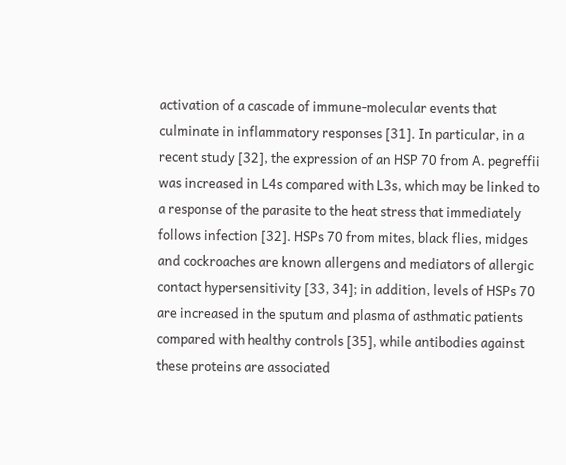activation of a cascade of immune-molecular events that culminate in inflammatory responses [31]. In particular, in a recent study [32], the expression of an HSP 70 from A. pegreffii was increased in L4s compared with L3s, which may be linked to a response of the parasite to the heat stress that immediately follows infection [32]. HSPs 70 from mites, black flies, midges and cockroaches are known allergens and mediators of allergic contact hypersensitivity [33, 34]; in addition, levels of HSPs 70 are increased in the sputum and plasma of asthmatic patients compared with healthy controls [35], while antibodies against these proteins are associated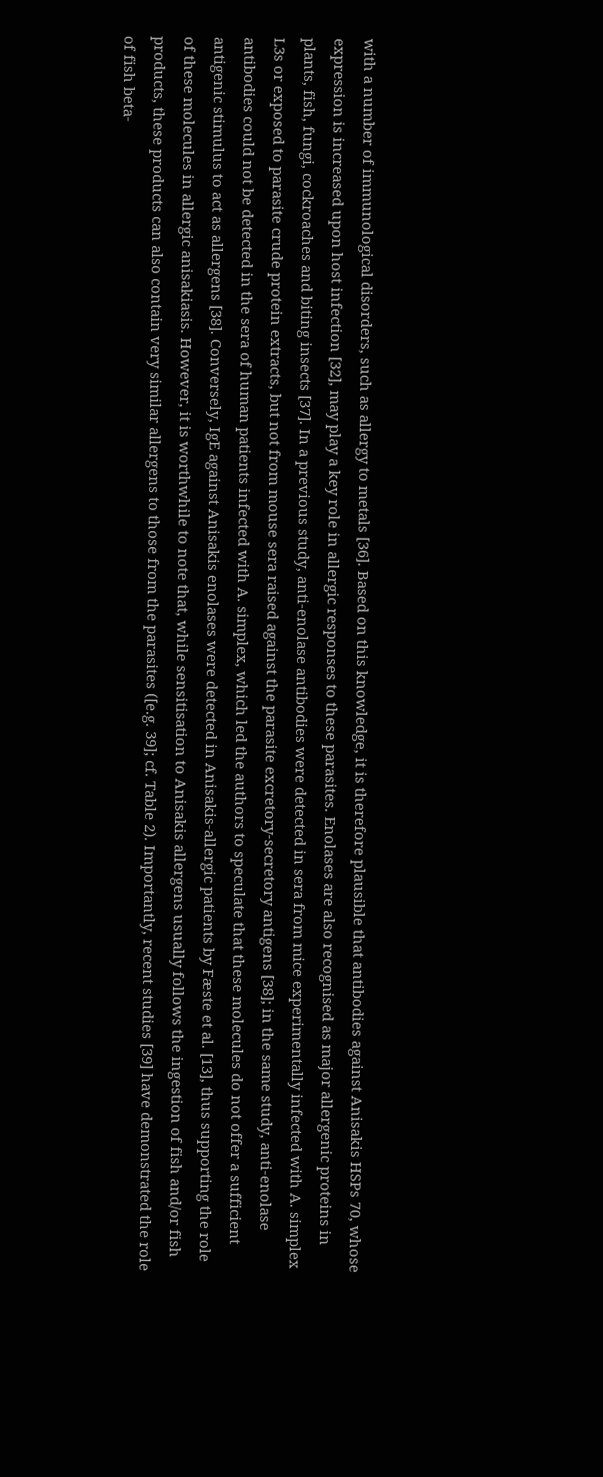with a number of immunological disorders, such as allergy to metals [36]. Based on this knowledge, it is therefore plausible that antibodies against Anisakis HSPs 70, whose expression is increased upon host infection [32], may play a key role in allergic responses to these parasites. Enolases are also recognised as major allergenic proteins in plants, fish, fungi, cockroaches and biting insects [37]. In a previous study, anti-enolase antibodies were detected in sera from mice experimentally infected with A. simplex L3s or exposed to parasite crude protein extracts, but not from mouse sera raised against the parasite excretory-secretory antigens [38]; in the same study, anti-enolase antibodies could not be detected in the sera of human patients infected with A. simplex, which led the authors to speculate that these molecules do not offer a sufficient antigenic stimulus to act as allergens [38]. Conversely, IgE against Anisakis enolases were detected in Anisakis-allergic patients by Fæste et al. [13], thus supporting the role of these molecules in allergic anisakiasis. However, it is worthwhile to note that, while sensitisation to Anisakis allergens usually follows the ingestion of fish and/or fish products, these products can also contain very similar allergens to those from the parasites ([e.g. 39]; cf. Table 2). Importantly, recent studies [39] have demonstrated the role of fish beta-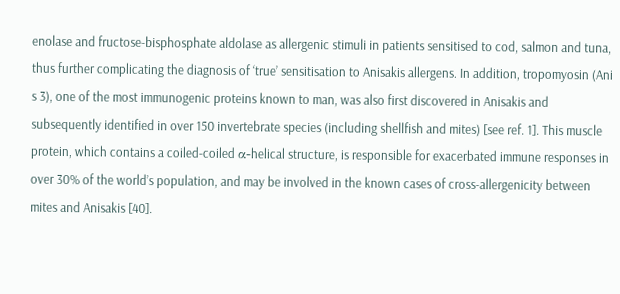enolase and fructose-bisphosphate aldolase as allergenic stimuli in patients sensitised to cod, salmon and tuna, thus further complicating the diagnosis of ‘true’ sensitisation to Anisakis allergens. In addition, tropomyosin (Ani s 3), one of the most immunogenic proteins known to man, was also first discovered in Anisakis and subsequently identified in over 150 invertebrate species (including shellfish and mites) [see ref. 1]. This muscle protein, which contains a coiled-coiled α-helical structure, is responsible for exacerbated immune responses in over 30% of the world’s population, and may be involved in the known cases of cross-allergenicity between mites and Anisakis [40].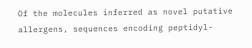Of the molecules inferred as novel putative allergens, sequences encoding peptidyl-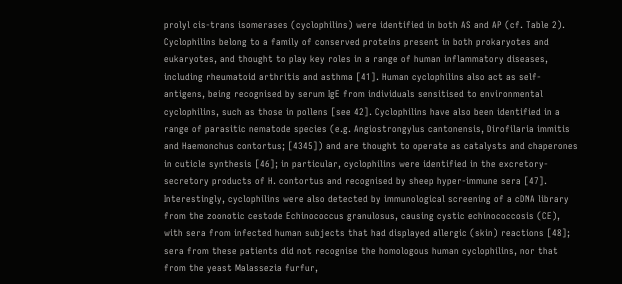prolyl cis-trans isomerases (cyclophilins) were identified in both AS and AP (cf. Table 2). Cyclophilins belong to a family of conserved proteins present in both prokaryotes and eukaryotes, and thought to play key roles in a range of human inflammatory diseases, including rheumatoid arthritis and asthma [41]. Human cyclophilins also act as self-antigens, being recognised by serum IgE from individuals sensitised to environmental cyclophilins, such as those in pollens [see 42]. Cyclophilins have also been identified in a range of parasitic nematode species (e.g. Angiostrongylus cantonensis, Dirofilaria immitis and Haemonchus contortus; [4345]) and are thought to operate as catalysts and chaperones in cuticle synthesis [46]; in particular, cyclophilins were identified in the excretory-secretory products of H. contortus and recognised by sheep hyper-immune sera [47]. Interestingly, cyclophilins were also detected by immunological screening of a cDNA library from the zoonotic cestode Echinococcus granulosus, causing cystic echinococcosis (CE), with sera from infected human subjects that had displayed allergic (skin) reactions [48]; sera from these patients did not recognise the homologous human cyclophilins, nor that from the yeast Malassezia furfur,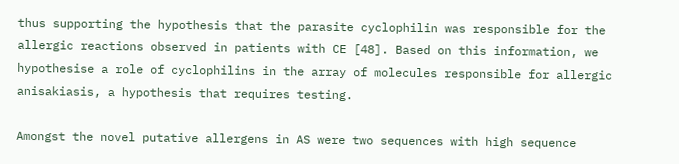thus supporting the hypothesis that the parasite cyclophilin was responsible for the allergic reactions observed in patients with CE [48]. Based on this information, we hypothesise a role of cyclophilins in the array of molecules responsible for allergic anisakiasis, a hypothesis that requires testing.

Amongst the novel putative allergens in AS were two sequences with high sequence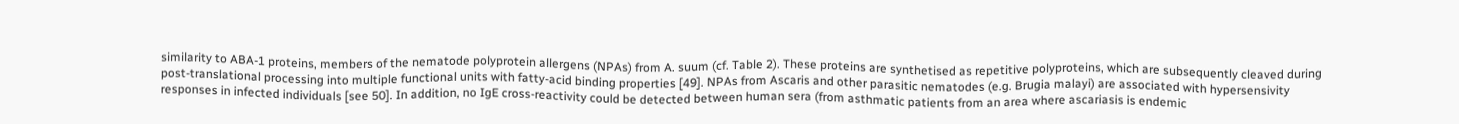similarity to ABA-1 proteins, members of the nematode polyprotein allergens (NPAs) from A. suum (cf. Table 2). These proteins are synthetised as repetitive polyproteins, which are subsequently cleaved during post-translational processing into multiple functional units with fatty-acid binding properties [49]. NPAs from Ascaris and other parasitic nematodes (e.g. Brugia malayi) are associated with hypersensivity responses in infected individuals [see 50]. In addition, no IgE cross-reactivity could be detected between human sera (from asthmatic patients from an area where ascariasis is endemic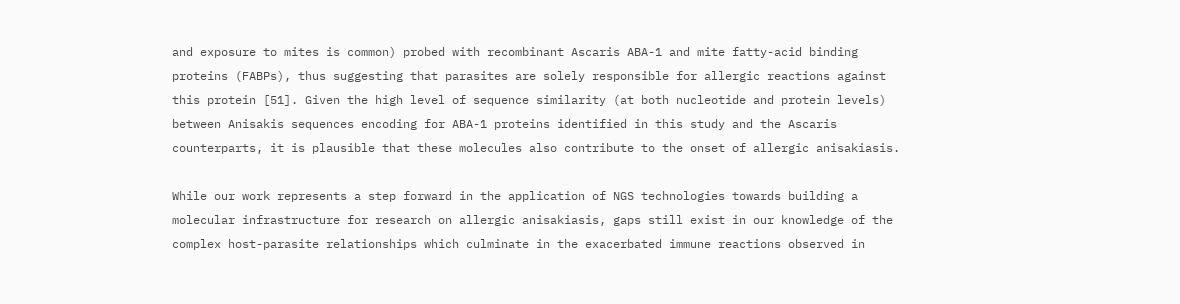and exposure to mites is common) probed with recombinant Ascaris ABA-1 and mite fatty-acid binding proteins (FABPs), thus suggesting that parasites are solely responsible for allergic reactions against this protein [51]. Given the high level of sequence similarity (at both nucleotide and protein levels) between Anisakis sequences encoding for ABA-1 proteins identified in this study and the Ascaris counterparts, it is plausible that these molecules also contribute to the onset of allergic anisakiasis.

While our work represents a step forward in the application of NGS technologies towards building a molecular infrastructure for research on allergic anisakiasis, gaps still exist in our knowledge of the complex host-parasite relationships which culminate in the exacerbated immune reactions observed in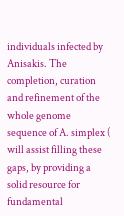individuals infected by Anisakis. The completion, curation and refinement of the whole genome sequence of A. simplex ( will assist filling these gaps, by providing a solid resource for fundamental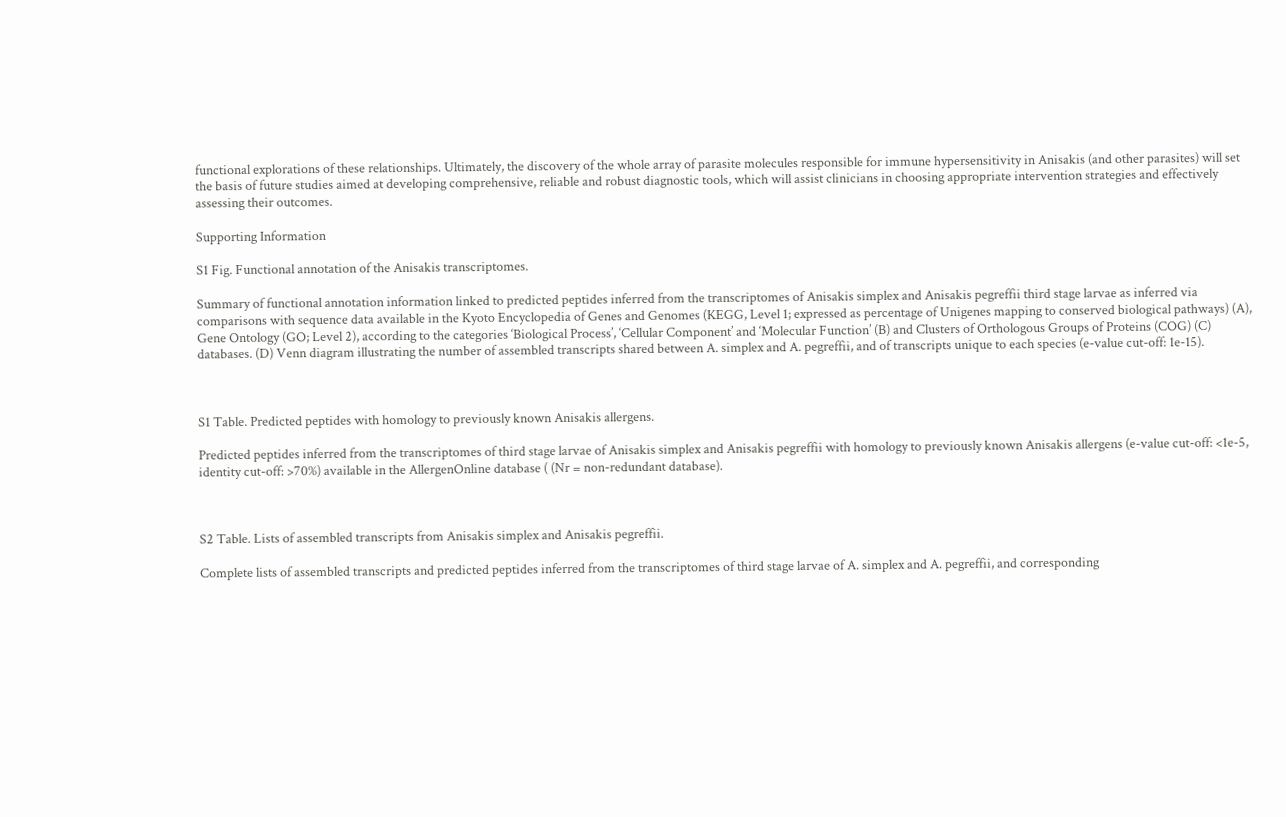functional explorations of these relationships. Ultimately, the discovery of the whole array of parasite molecules responsible for immune hypersensitivity in Anisakis (and other parasites) will set the basis of future studies aimed at developing comprehensive, reliable and robust diagnostic tools, which will assist clinicians in choosing appropriate intervention strategies and effectively assessing their outcomes.

Supporting Information

S1 Fig. Functional annotation of the Anisakis transcriptomes.

Summary of functional annotation information linked to predicted peptides inferred from the transcriptomes of Anisakis simplex and Anisakis pegreffii third stage larvae as inferred via comparisons with sequence data available in the Kyoto Encyclopedia of Genes and Genomes (KEGG, Level 1; expressed as percentage of Unigenes mapping to conserved biological pathways) (A), Gene Ontology (GO; Level 2), according to the categories ‘Biological Process’, ‘Cellular Component’ and ‘Molecular Function’ (B) and Clusters of Orthologous Groups of Proteins (COG) (C) databases. (D) Venn diagram illustrating the number of assembled transcripts shared between A. simplex and A. pegreffii, and of transcripts unique to each species (e-value cut-off: 1e-15).



S1 Table. Predicted peptides with homology to previously known Anisakis allergens.

Predicted peptides inferred from the transcriptomes of third stage larvae of Anisakis simplex and Anisakis pegreffii with homology to previously known Anisakis allergens (e-value cut-off: <1e-5, identity cut-off: >70%) available in the AllergenOnline database ( (Nr = non-redundant database).



S2 Table. Lists of assembled transcripts from Anisakis simplex and Anisakis pegreffii.

Complete lists of assembled transcripts and predicted peptides inferred from the transcriptomes of third stage larvae of A. simplex and A. pegreffii, and corresponding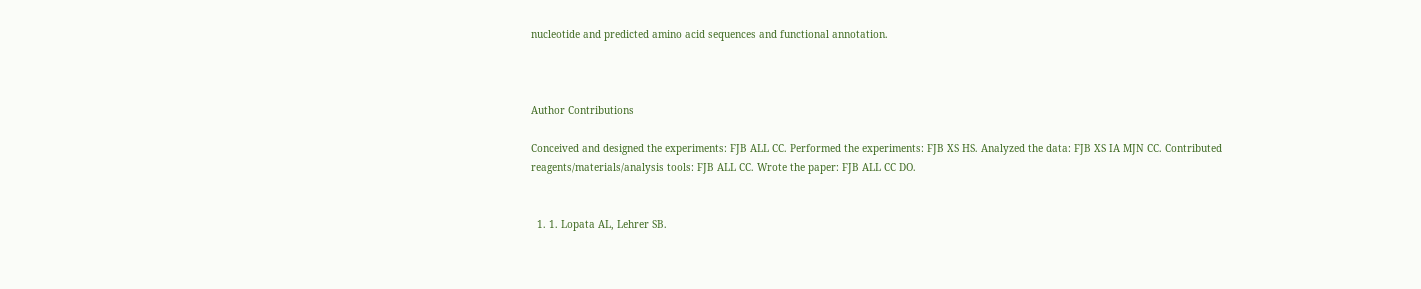nucleotide and predicted amino acid sequences and functional annotation.



Author Contributions

Conceived and designed the experiments: FJB ALL CC. Performed the experiments: FJB XS HS. Analyzed the data: FJB XS IA MJN CC. Contributed reagents/materials/analysis tools: FJB ALL CC. Wrote the paper: FJB ALL CC DO.


  1. 1. Lopata AL, Lehrer SB.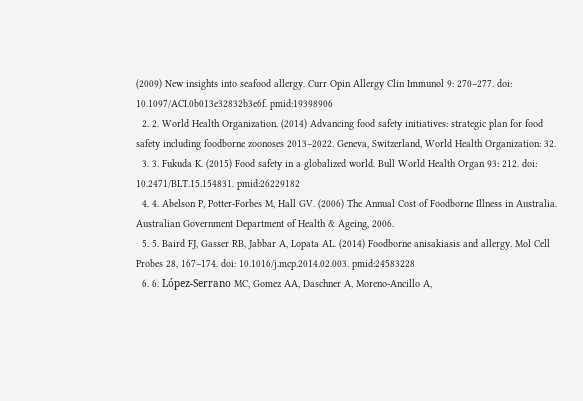(2009) New insights into seafood allergy. Curr Opin Allergy Clin Immunol 9: 270–277. doi: 10.1097/ACI.0b013e32832b3e6f. pmid:19398906
  2. 2. World Health Organization. (2014) Advancing food safety initiatives: strategic plan for food safety including foodborne zoonoses 2013–2022. Geneva, Switzerland, World Health Organization: 32.
  3. 3. Fukuda K. (2015) Food safety in a globalized world. Bull World Health Organ 93: 212. doi: 10.2471/BLT.15.154831. pmid:26229182
  4. 4. Abelson P, Potter-Forbes M, Hall GV. (2006) The Annual Cost of Foodborne Illness in Australia. Australian Government Department of Health & Ageing, 2006.
  5. 5. Baird FJ, Gasser RB, Jabbar A, Lopata AL. (2014) Foodborne anisakiasis and allergy. Mol Cell Probes 28, 167–174. doi: 10.1016/j.mcp.2014.02.003. pmid:24583228
  6. 6. López-Serrano MC, Gomez AA, Daschner A, Moreno-Ancillo A,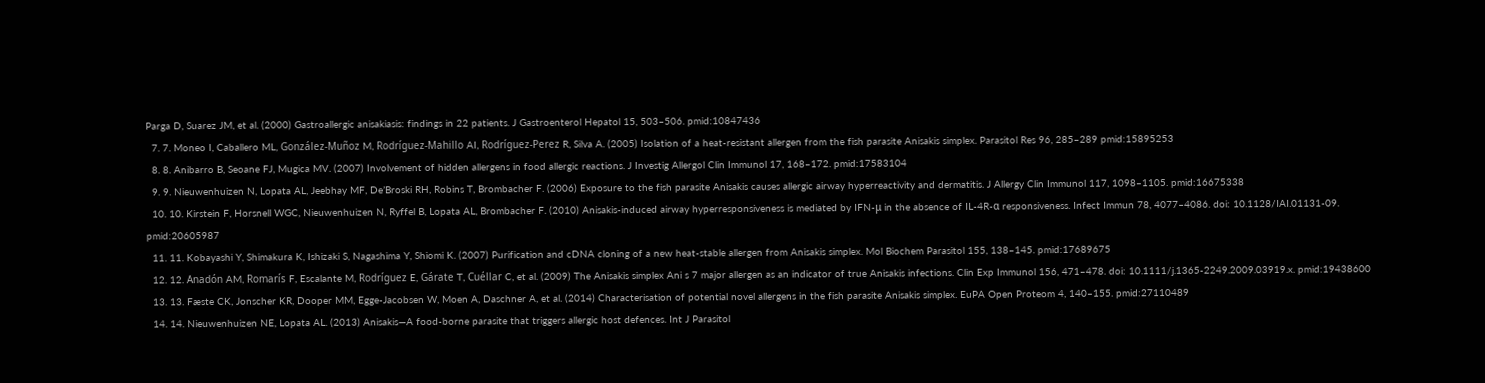Parga D, Suarez JM, et al. (2000) Gastroallergic anisakiasis: findings in 22 patients. J Gastroenterol Hepatol 15, 503–506. pmid:10847436
  7. 7. Moneo I, Caballero ML, González-Muñoz M, Rodríguez-Mahillo AI, Rodríguez-Perez R, Silva A. (2005) Isolation of a heat-resistant allergen from the fish parasite Anisakis simplex. Parasitol Res 96, 285–289 pmid:15895253
  8. 8. Anibarro B, Seoane FJ, Mugica MV. (2007) Involvement of hidden allergens in food allergic reactions. J Investig Allergol Clin Immunol 17, 168–172. pmid:17583104
  9. 9. Nieuwenhuizen N, Lopata AL, Jeebhay MF, De’Broski RH, Robins T, Brombacher F. (2006) Exposure to the fish parasite Anisakis causes allergic airway hyperreactivity and dermatitis. J Allergy Clin Immunol 117, 1098–1105. pmid:16675338
  10. 10. Kirstein F, Horsnell WGC, Nieuwenhuizen N, Ryffel B, Lopata AL, Brombacher F. (2010) Anisakis-induced airway hyperresponsiveness is mediated by IFN-μ in the absence of IL-4R-α responsiveness. Infect Immun 78, 4077–4086. doi: 10.1128/IAI.01131-09. pmid:20605987
  11. 11. Kobayashi Y, Shimakura K, Ishizaki S, Nagashima Y, Shiomi K. (2007) Purification and cDNA cloning of a new heat-stable allergen from Anisakis simplex. Mol Biochem Parasitol 155, 138–145. pmid:17689675
  12. 12. Anadón AM, Romarís F, Escalante M, Rodríguez E, Gárate T, Cuéllar C, et al. (2009) The Anisakis simplex Ani s 7 major allergen as an indicator of true Anisakis infections. Clin Exp Immunol 156, 471–478. doi: 10.1111/j.1365-2249.2009.03919.x. pmid:19438600
  13. 13. Fæste CK, Jonscher KR, Dooper MM, Egge-Jacobsen W, Moen A, Daschner A, et al. (2014) Characterisation of potential novel allergens in the fish parasite Anisakis simplex. EuPA Open Proteom 4, 140–155. pmid:27110489
  14. 14. Nieuwenhuizen NE, Lopata AL. (2013) Anisakis—A food-borne parasite that triggers allergic host defences. Int J Parasitol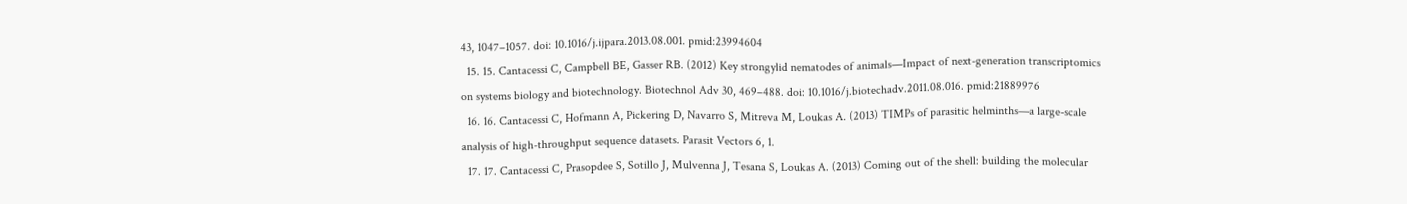43, 1047–1057. doi: 10.1016/j.ijpara.2013.08.001. pmid:23994604
  15. 15. Cantacessi C, Campbell BE, Gasser RB. (2012) Key strongylid nematodes of animals—Impact of next-generation transcriptomics on systems biology and biotechnology. Biotechnol Adv 30, 469–488. doi: 10.1016/j.biotechadv.2011.08.016. pmid:21889976
  16. 16. Cantacessi C, Hofmann A, Pickering D, Navarro S, Mitreva M, Loukas A. (2013) TIMPs of parasitic helminths—a large-scale analysis of high-throughput sequence datasets. Parasit Vectors 6, 1.
  17. 17. Cantacessi C, Prasopdee S, Sotillo J, Mulvenna J, Tesana S, Loukas A. (2013) Coming out of the shell: building the molecular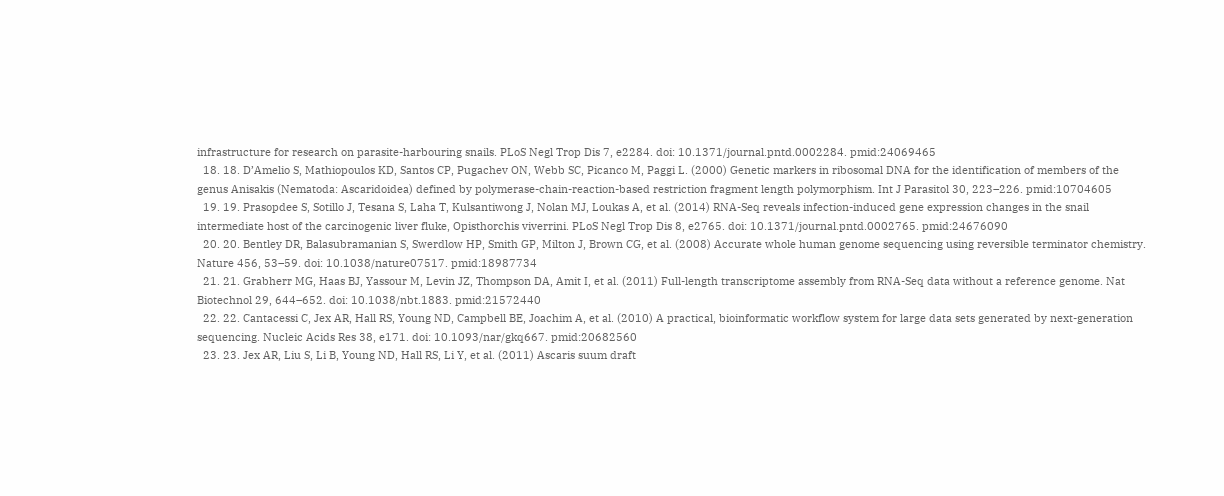infrastructure for research on parasite-harbouring snails. PLoS Negl Trop Dis 7, e2284. doi: 10.1371/journal.pntd.0002284. pmid:24069465
  18. 18. D’Amelio S, Mathiopoulos KD, Santos CP, Pugachev ON, Webb SC, Picanco M, Paggi L. (2000) Genetic markers in ribosomal DNA for the identification of members of the genus Anisakis (Nematoda: Ascaridoidea) defined by polymerase-chain-reaction-based restriction fragment length polymorphism. Int J Parasitol 30, 223–226. pmid:10704605
  19. 19. Prasopdee S, Sotillo J, Tesana S, Laha T, Kulsantiwong J, Nolan MJ, Loukas A, et al. (2014) RNA-Seq reveals infection-induced gene expression changes in the snail intermediate host of the carcinogenic liver fluke, Opisthorchis viverrini. PLoS Negl Trop Dis 8, e2765. doi: 10.1371/journal.pntd.0002765. pmid:24676090
  20. 20. Bentley DR, Balasubramanian S, Swerdlow HP, Smith GP, Milton J, Brown CG, et al. (2008) Accurate whole human genome sequencing using reversible terminator chemistry. Nature 456, 53–59. doi: 10.1038/nature07517. pmid:18987734
  21. 21. Grabherr MG, Haas BJ, Yassour M, Levin JZ, Thompson DA, Amit I, et al. (2011) Full-length transcriptome assembly from RNA-Seq data without a reference genome. Nat Biotechnol 29, 644–652. doi: 10.1038/nbt.1883. pmid:21572440
  22. 22. Cantacessi C, Jex AR, Hall RS, Young ND, Campbell BE, Joachim A, et al. (2010) A practical, bioinformatic workflow system for large data sets generated by next-generation sequencing. Nucleic Acids Res 38, e171. doi: 10.1093/nar/gkq667. pmid:20682560
  23. 23. Jex AR, Liu S, Li B, Young ND, Hall RS, Li Y, et al. (2011) Ascaris suum draft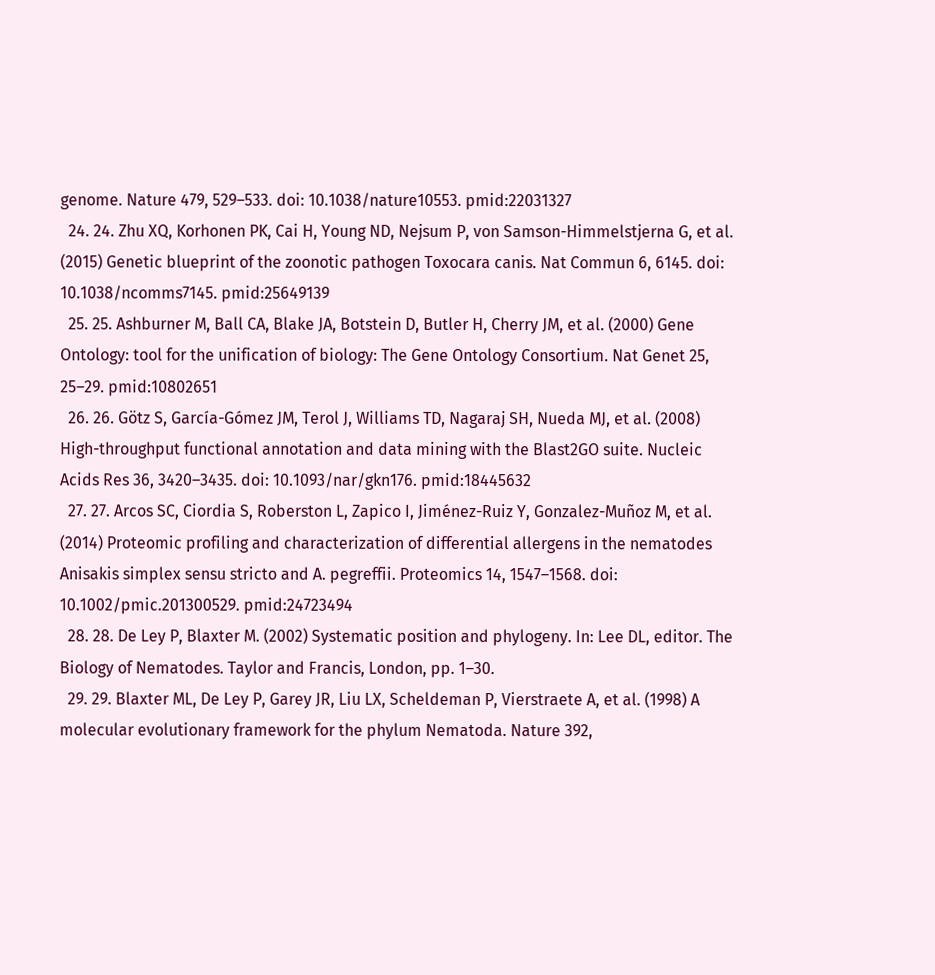genome. Nature 479, 529–533. doi: 10.1038/nature10553. pmid:22031327
  24. 24. Zhu XQ, Korhonen PK, Cai H, Young ND, Nejsum P, von Samson-Himmelstjerna G, et al. (2015) Genetic blueprint of the zoonotic pathogen Toxocara canis. Nat Commun 6, 6145. doi: 10.1038/ncomms7145. pmid:25649139
  25. 25. Ashburner M, Ball CA, Blake JA, Botstein D, Butler H, Cherry JM, et al. (2000) Gene Ontology: tool for the unification of biology: The Gene Ontology Consortium. Nat Genet 25, 25–29. pmid:10802651
  26. 26. Götz S, García-Gómez JM, Terol J, Williams TD, Nagaraj SH, Nueda MJ, et al. (2008) High-throughput functional annotation and data mining with the Blast2GO suite. Nucleic Acids Res 36, 3420–3435. doi: 10.1093/nar/gkn176. pmid:18445632
  27. 27. Arcos SC, Ciordia S, Roberston L, Zapico I, Jiménez-Ruiz Y, Gonzalez-Muñoz M, et al. (2014) Proteomic profiling and characterization of differential allergens in the nematodes Anisakis simplex sensu stricto and A. pegreffii. Proteomics 14, 1547–1568. doi: 10.1002/pmic.201300529. pmid:24723494
  28. 28. De Ley P, Blaxter M. (2002) Systematic position and phylogeny. In: Lee DL, editor. The Biology of Nematodes. Taylor and Francis, London, pp. 1–30.
  29. 29. Blaxter ML, De Ley P, Garey JR, Liu LX, Scheldeman P, Vierstraete A, et al. (1998) A molecular evolutionary framework for the phylum Nematoda. Nature 392,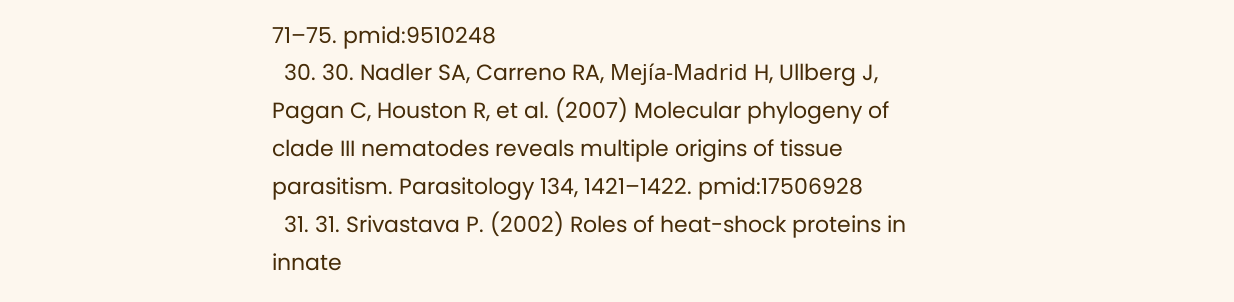71–75. pmid:9510248
  30. 30. Nadler SA, Carreno RA, Mejía-Madrid H, Ullberg J, Pagan C, Houston R, et al. (2007) Molecular phylogeny of clade III nematodes reveals multiple origins of tissue parasitism. Parasitology 134, 1421–1422. pmid:17506928
  31. 31. Srivastava P. (2002) Roles of heat-shock proteins in innate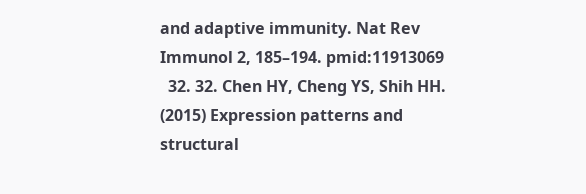and adaptive immunity. Nat Rev Immunol 2, 185–194. pmid:11913069
  32. 32. Chen HY, Cheng YS, Shih HH. (2015) Expression patterns and structural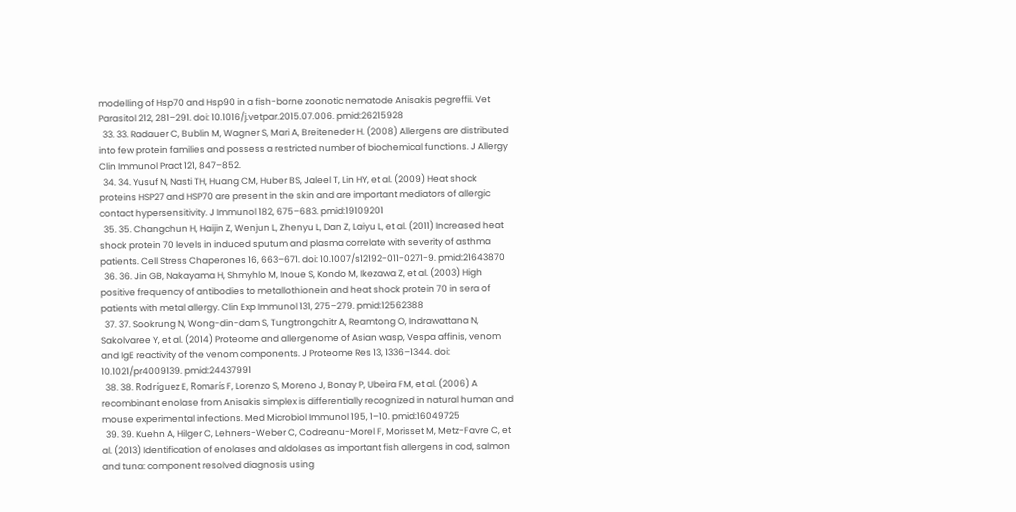modelling of Hsp70 and Hsp90 in a fish-borne zoonotic nematode Anisakis pegreffii. Vet Parasitol 212, 281–291. doi: 10.1016/j.vetpar.2015.07.006. pmid:26215928
  33. 33. Radauer C, Bublin M, Wagner S, Mari A, Breiteneder H. (2008) Allergens are distributed into few protein families and possess a restricted number of biochemical functions. J Allergy Clin Immunol Pract 121, 847–852.
  34. 34. Yusuf N, Nasti TH, Huang CM, Huber BS, Jaleel T, Lin HY, et al. (2009) Heat shock proteins HSP27 and HSP70 are present in the skin and are important mediators of allergic contact hypersensitivity. J Immunol 182, 675–683. pmid:19109201
  35. 35. Changchun H, Haijin Z, Wenjun L, Zhenyu L, Dan Z, Laiyu L, et al. (2011) Increased heat shock protein 70 levels in induced sputum and plasma correlate with severity of asthma patients. Cell Stress Chaperones 16, 663–671. doi: 10.1007/s12192-011-0271-9. pmid:21643870
  36. 36. Jin GB, Nakayama H, Shmyhlo M, Inoue S, Kondo M, Ikezawa Z, et al. (2003) High positive frequency of antibodies to metallothionein and heat shock protein 70 in sera of patients with metal allergy. Clin Exp Immunol 131, 275–279. pmid:12562388
  37. 37. Sookrung N, Wong-din-dam S, Tungtrongchitr A, Reamtong O, Indrawattana N, Sakolvaree Y, et al. (2014) Proteome and allergenome of Asian wasp, Vespa affinis, venom and IgE reactivity of the venom components. J Proteome Res 13, 1336–1344. doi: 10.1021/pr4009139. pmid:24437991
  38. 38. Rodríguez E, Romarís F, Lorenzo S, Moreno J, Bonay P, Ubeira FM, et al. (2006) A recombinant enolase from Anisakis simplex is differentially recognized in natural human and mouse experimental infections. Med Microbiol Immunol 195, 1–10. pmid:16049725
  39. 39. Kuehn A, Hilger C, Lehners-Weber C, Codreanu-Morel F, Morisset M, Metz-Favre C, et al. (2013) Identification of enolases and aldolases as important fish allergens in cod, salmon and tuna: component resolved diagnosis using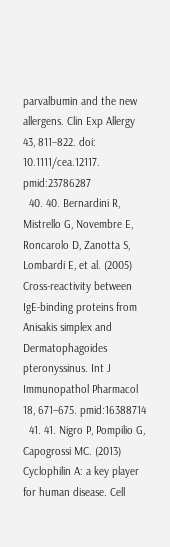parvalbumin and the new allergens. Clin Exp Allergy 43, 811–822. doi: 10.1111/cea.12117. pmid:23786287
  40. 40. Bernardini R, Mistrello G, Novembre E, Roncarolo D, Zanotta S, Lombardi E, et al. (2005) Cross-reactivity between IgE-binding proteins from Anisakis simplex and Dermatophagoides pteronyssinus. Int J Immunopathol Pharmacol 18, 671–675. pmid:16388714
  41. 41. Nigro P, Pompilio G, Capogrossi MC. (2013) Cyclophilin A: a key player for human disease. Cell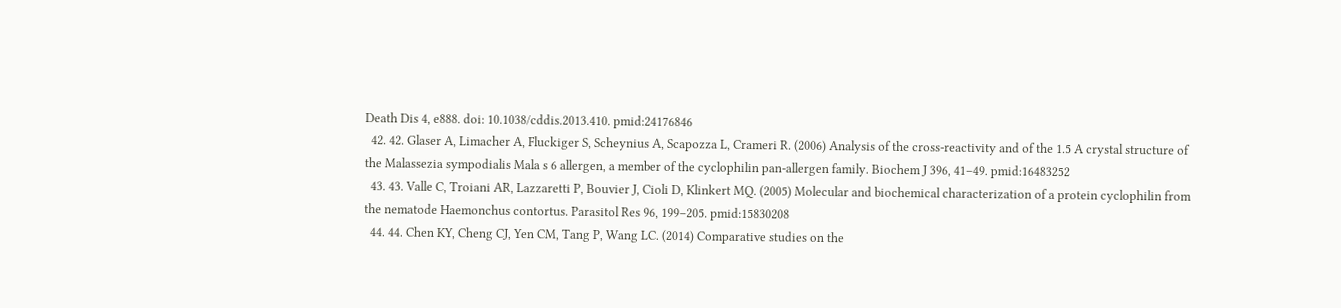Death Dis 4, e888. doi: 10.1038/cddis.2013.410. pmid:24176846
  42. 42. Glaser A, Limacher A, Fluckiger S, Scheynius A, Scapozza L, Crameri R. (2006) Analysis of the cross-reactivity and of the 1.5 A crystal structure of the Malassezia sympodialis Mala s 6 allergen, a member of the cyclophilin pan-allergen family. Biochem J 396, 41–49. pmid:16483252
  43. 43. Valle C, Troiani AR, Lazzaretti P, Bouvier J, Cioli D, Klinkert MQ. (2005) Molecular and biochemical characterization of a protein cyclophilin from the nematode Haemonchus contortus. Parasitol Res 96, 199–205. pmid:15830208
  44. 44. Chen KY, Cheng CJ, Yen CM, Tang P, Wang LC. (2014) Comparative studies on the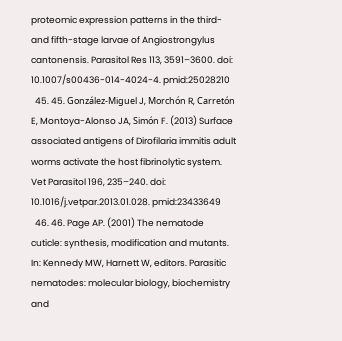proteomic expression patterns in the third- and fifth-stage larvae of Angiostrongylus cantonensis. Parasitol Res 113, 3591–3600. doi: 10.1007/s00436-014-4024-4. pmid:25028210
  45. 45. González-Miguel J, Morchón R, Carretón E, Montoya-Alonso JA, Simón F. (2013) Surface associated antigens of Dirofilaria immitis adult worms activate the host fibrinolytic system. Vet Parasitol 196, 235–240. doi: 10.1016/j.vetpar.2013.01.028. pmid:23433649
  46. 46. Page AP. (2001) The nematode cuticle: synthesis, modification and mutants. In: Kennedy MW, Harnett W, editors. Parasitic nematodes: molecular biology, biochemistry and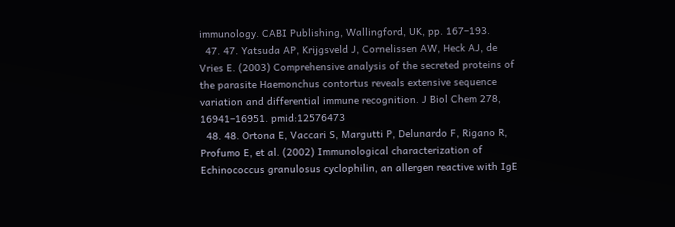immunology. CABI Publishing, Wallingford, UK, pp. 167–193.
  47. 47. Yatsuda AP, Krijgsveld J, Cornelissen AW, Heck AJ, de Vries E. (2003) Comprehensive analysis of the secreted proteins of the parasite Haemonchus contortus reveals extensive sequence variation and differential immune recognition. J Biol Chem 278, 16941–16951. pmid:12576473
  48. 48. Ortona E, Vaccari S, Margutti P, Delunardo F, Rigano R, Profumo E, et al. (2002) Immunological characterization of Echinococcus granulosus cyclophilin, an allergen reactive with IgE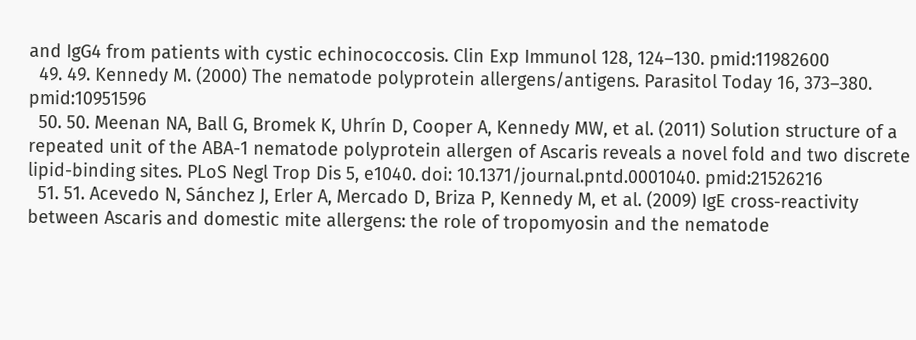and IgG4 from patients with cystic echinococcosis. Clin Exp Immunol 128, 124–130. pmid:11982600
  49. 49. Kennedy M. (2000) The nematode polyprotein allergens/antigens. Parasitol Today 16, 373–380. pmid:10951596
  50. 50. Meenan NA, Ball G, Bromek K, Uhrín D, Cooper A, Kennedy MW, et al. (2011) Solution structure of a repeated unit of the ABA-1 nematode polyprotein allergen of Ascaris reveals a novel fold and two discrete lipid-binding sites. PLoS Negl Trop Dis 5, e1040. doi: 10.1371/journal.pntd.0001040. pmid:21526216
  51. 51. Acevedo N, Sánchez J, Erler A, Mercado D, Briza P, Kennedy M, et al. (2009) IgE cross-reactivity between Ascaris and domestic mite allergens: the role of tropomyosin and the nematode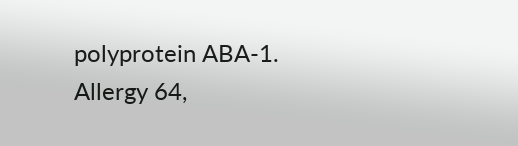polyprotein ABA-1. Allergy 64,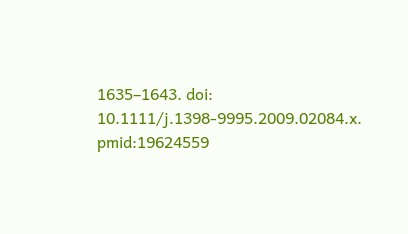1635–1643. doi: 10.1111/j.1398-9995.2009.02084.x. pmid:19624559